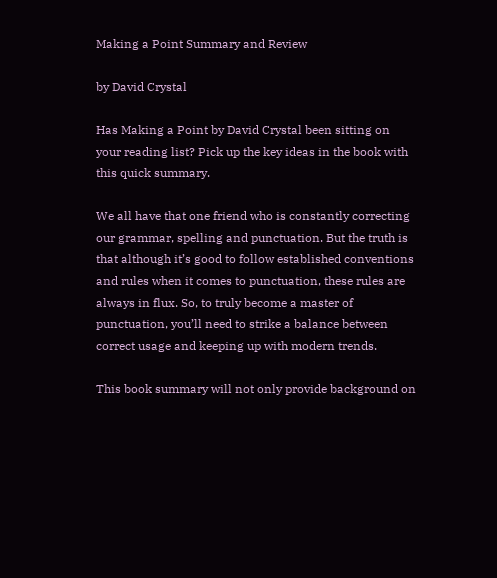Making a Point Summary and Review

by David Crystal

Has Making a Point by David Crystal been sitting on your reading list? Pick up the key ideas in the book with this quick summary.

We all have that one friend who is constantly correcting our grammar, spelling and punctuation. But the truth is that although it’s good to follow established conventions and rules when it comes to punctuation, these rules are always in flux. So, to truly become a master of punctuation, you’ll need to strike a balance between correct usage and keeping up with modern trends.

This book summary will not only provide background on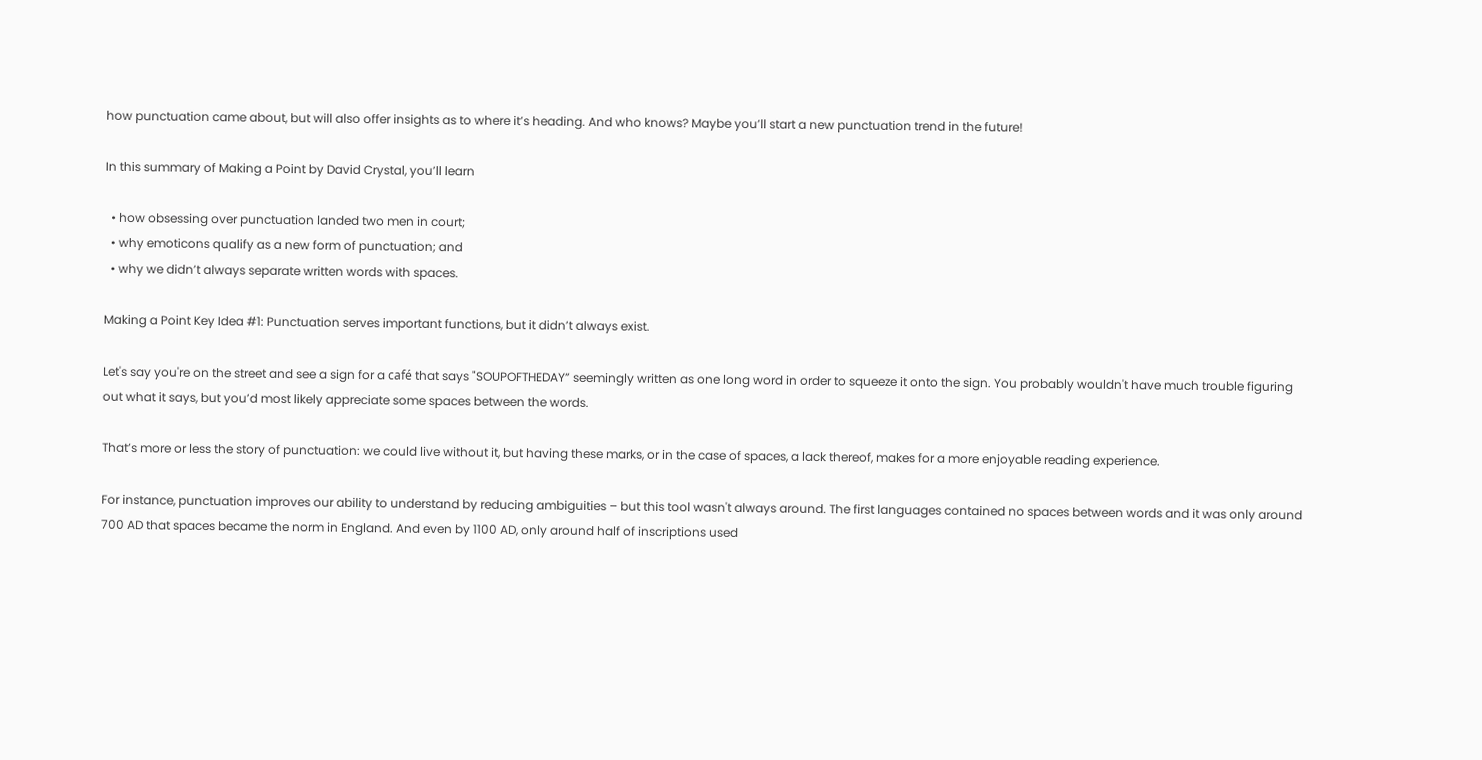how punctuation came about, but will also offer insights as to where it’s heading. And who knows? Maybe you’ll start a new punctuation trend in the future!

In this summary of Making a Point by David Crystal, you’ll learn

  • how obsessing over punctuation landed two men in court;
  • why emoticons qualify as a new form of punctuation; and
  • why we didn’t always separate written words with spaces.

Making a Point Key Idea #1: Punctuation serves important functions, but it didn’t always exist.

Let's say you're on the street and see a sign for a café that says "SOUPOFTHEDAY” seemingly written as one long word in order to squeeze it onto the sign. You probably wouldn't have much trouble figuring out what it says, but you’d most likely appreciate some spaces between the words.

That’s more or less the story of punctuation: we could live without it, but having these marks, or in the case of spaces, a lack thereof, makes for a more enjoyable reading experience.

For instance, punctuation improves our ability to understand by reducing ambiguities – but this tool wasn't always around. The first languages contained no spaces between words and it was only around 700 AD that spaces became the norm in England. And even by 1100 AD, only around half of inscriptions used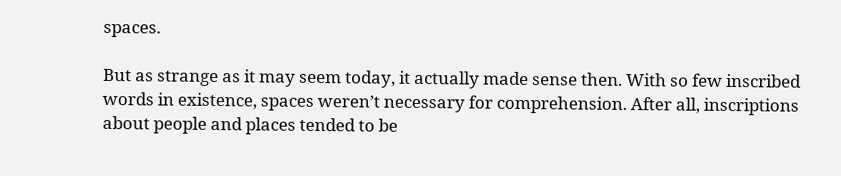spaces.

But as strange as it may seem today, it actually made sense then. With so few inscribed words in existence, spaces weren’t necessary for comprehension. After all, inscriptions about people and places tended to be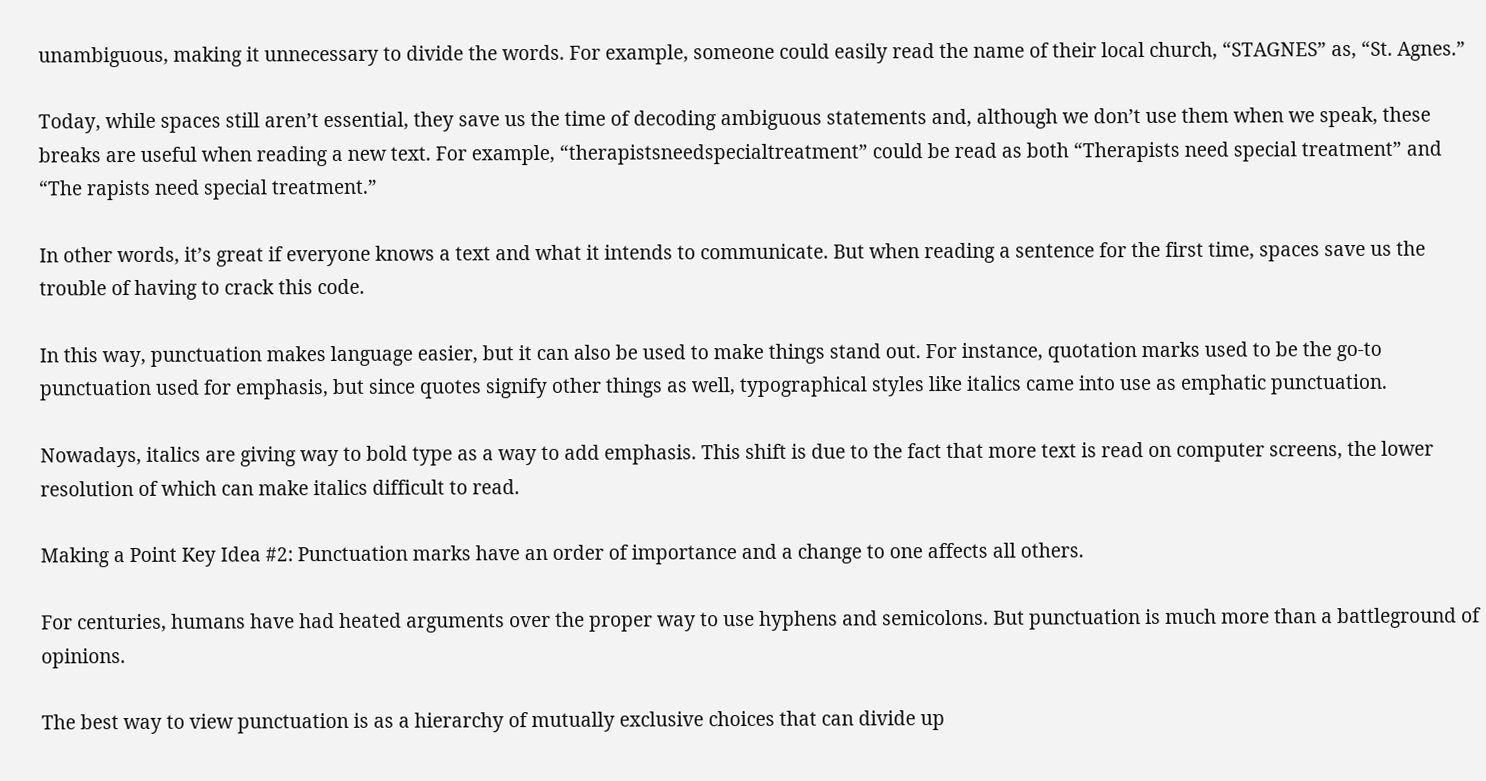unambiguous, making it unnecessary to divide the words. For example, someone could easily read the name of their local church, “STAGNES” as, “St. Agnes.”

Today, while spaces still aren’t essential, they save us the time of decoding ambiguous statements and, although we don’t use them when we speak, these breaks are useful when reading a new text. For example, “therapistsneedspecialtreatment” could be read as both “Therapists need special treatment” and “The rapists need special treatment.”

In other words, it’s great if everyone knows a text and what it intends to communicate. But when reading a sentence for the first time, spaces save us the trouble of having to crack this code.

In this way, punctuation makes language easier, but it can also be used to make things stand out. For instance, quotation marks used to be the go-to punctuation used for emphasis, but since quotes signify other things as well, typographical styles like italics came into use as emphatic punctuation.

Nowadays, italics are giving way to bold type as a way to add emphasis. This shift is due to the fact that more text is read on computer screens, the lower resolution of which can make italics difficult to read.

Making a Point Key Idea #2: Punctuation marks have an order of importance and a change to one affects all others.

For centuries, humans have had heated arguments over the proper way to use hyphens and semicolons. But punctuation is much more than a battleground of opinions.

The best way to view punctuation is as a hierarchy of mutually exclusive choices that can divide up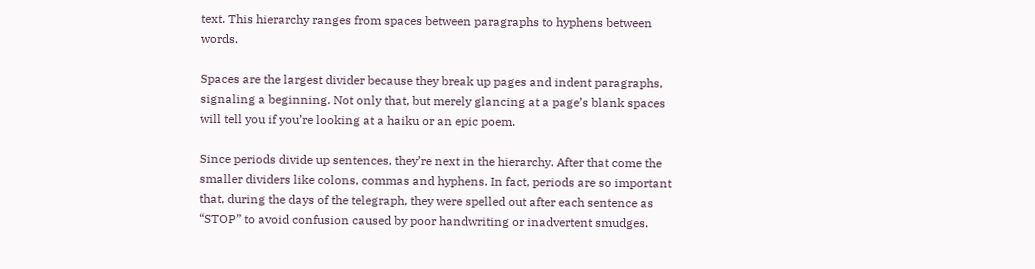text. This hierarchy ranges from spaces between paragraphs to hyphens between words.

Spaces are the largest divider because they break up pages and indent paragraphs, signaling a beginning. Not only that, but merely glancing at a page’s blank spaces will tell you if you’re looking at a haiku or an epic poem.

Since periods divide up sentences, they’re next in the hierarchy. After that come the smaller dividers like colons, commas and hyphens. In fact, periods are so important that, during the days of the telegraph, they were spelled out after each sentence as “STOP” to avoid confusion caused by poor handwriting or inadvertent smudges.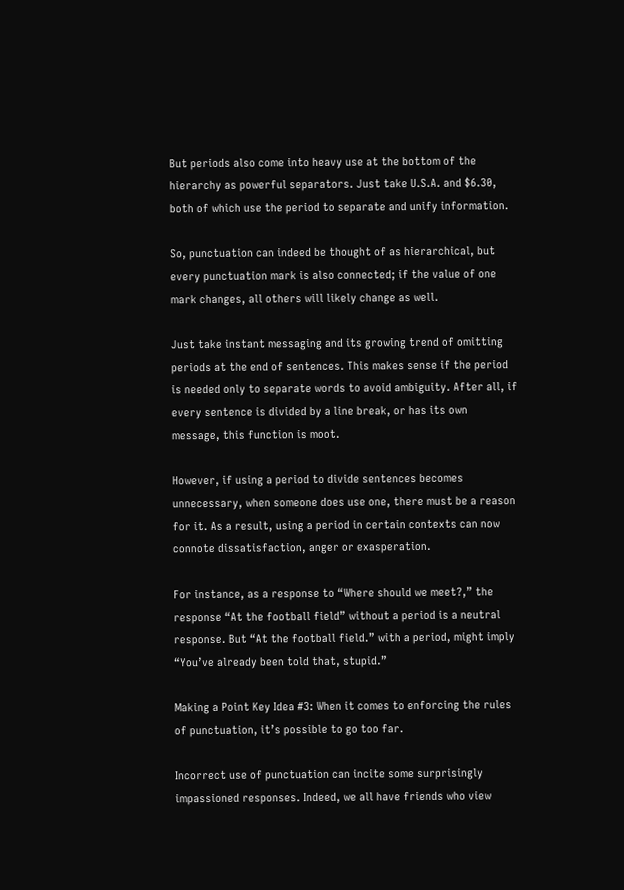But periods also come into heavy use at the bottom of the hierarchy as powerful separators. Just take U.S.A. and $6.30, both of which use the period to separate and unify information.

So, punctuation can indeed be thought of as hierarchical, but every punctuation mark is also connected; if the value of one mark changes, all others will likely change as well.

Just take instant messaging and its growing trend of omitting periods at the end of sentences. This makes sense if the period is needed only to separate words to avoid ambiguity. After all, if every sentence is divided by a line break, or has its own message, this function is moot.

However, if using a period to divide sentences becomes unnecessary, when someone does use one, there must be a reason for it. As a result, using a period in certain contexts can now connote dissatisfaction, anger or exasperation.

For instance, as a response to “Where should we meet?,” the response “At the football field” without a period is a neutral response. But “At the football field.” with a period, might imply “You’ve already been told that, stupid.”

Making a Point Key Idea #3: When it comes to enforcing the rules of punctuation, it’s possible to go too far.

Incorrect use of punctuation can incite some surprisingly impassioned responses. Indeed, we all have friends who view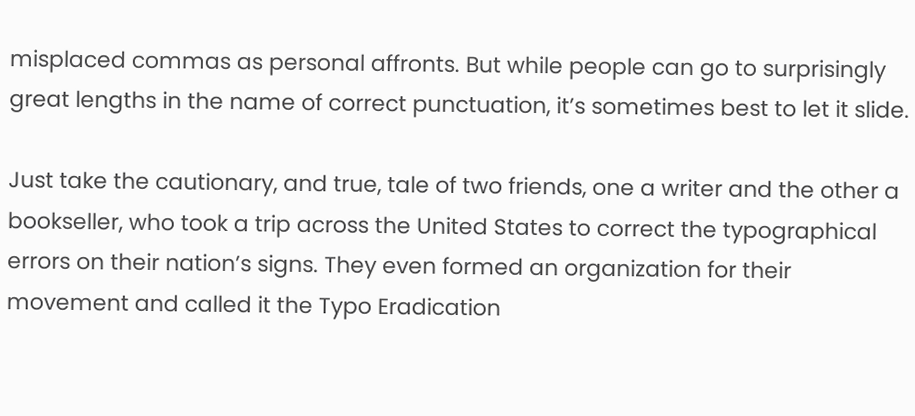misplaced commas as personal affronts. But while people can go to surprisingly great lengths in the name of correct punctuation, it’s sometimes best to let it slide.

Just take the cautionary, and true, tale of two friends, one a writer and the other a bookseller, who took a trip across the United States to correct the typographical errors on their nation’s signs. They even formed an organization for their movement and called it the Typo Eradication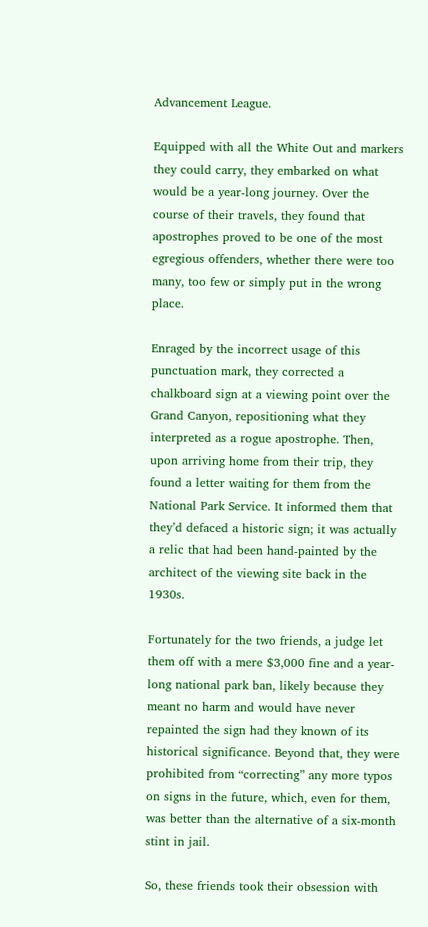Advancement League.

Equipped with all the White Out and markers they could carry, they embarked on what would be a year-long journey. Over the course of their travels, they found that apostrophes proved to be one of the most egregious offenders, whether there were too many, too few or simply put in the wrong place.

Enraged by the incorrect usage of this punctuation mark, they corrected a chalkboard sign at a viewing point over the Grand Canyon, repositioning what they interpreted as a rogue apostrophe. Then, upon arriving home from their trip, they found a letter waiting for them from the National Park Service. It informed them that they’d defaced a historic sign; it was actually a relic that had been hand-painted by the architect of the viewing site back in the 1930s.

Fortunately for the two friends, a judge let them off with a mere $3,000 fine and a year-long national park ban, likely because they meant no harm and would have never repainted the sign had they known of its historical significance. Beyond that, they were prohibited from “correcting” any more typos on signs in the future, which, even for them, was better than the alternative of a six-month stint in jail.

So, these friends took their obsession with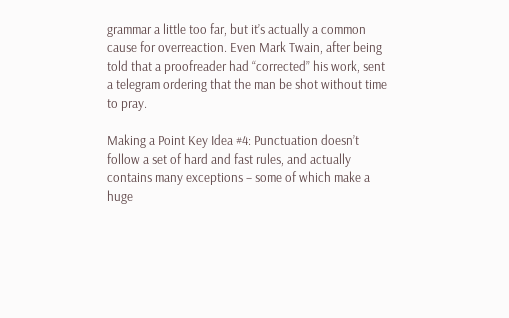grammar a little too far, but it’s actually a common cause for overreaction. Even Mark Twain, after being told that a proofreader had “corrected” his work, sent a telegram ordering that the man be shot without time to pray.

Making a Point Key Idea #4: Punctuation doesn’t follow a set of hard and fast rules, and actually contains many exceptions – some of which make a huge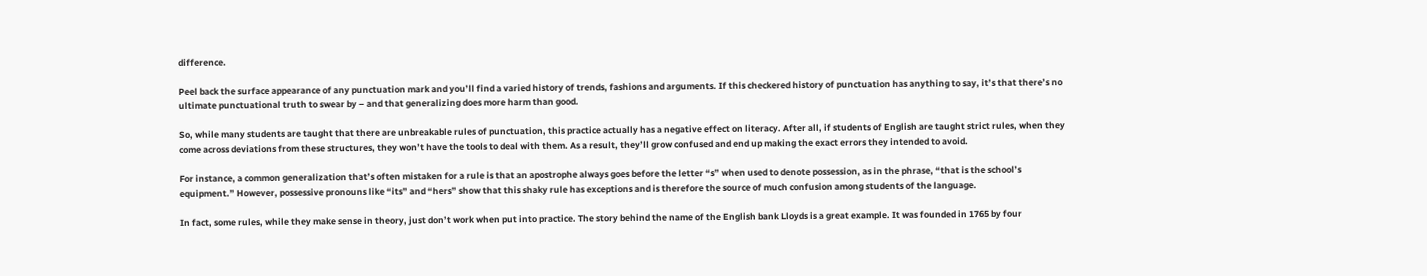difference.

Peel back the surface appearance of any punctuation mark and you’ll find a varied history of trends, fashions and arguments. If this checkered history of punctuation has anything to say, it’s that there’s no ultimate punctuational truth to swear by – and that generalizing does more harm than good.

So, while many students are taught that there are unbreakable rules of punctuation, this practice actually has a negative effect on literacy. After all, if students of English are taught strict rules, when they come across deviations from these structures, they won’t have the tools to deal with them. As a result, they’ll grow confused and end up making the exact errors they intended to avoid.

For instance, a common generalization that’s often mistaken for a rule is that an apostrophe always goes before the letter “s” when used to denote possession, as in the phrase, “that is the school’s equipment.” However, possessive pronouns like “its” and “hers” show that this shaky rule has exceptions and is therefore the source of much confusion among students of the language.

In fact, some rules, while they make sense in theory, just don’t work when put into practice. The story behind the name of the English bank Lloyds is a great example. It was founded in 1765 by four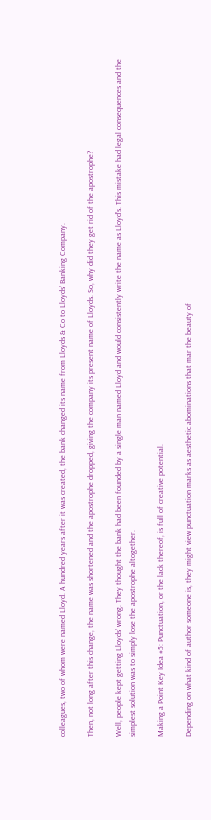colleagues, two of whom were named Lloyd. A hundred years after it was created, the bank changed its name from Lloyds & Co to Lloyds’ Banking Company.

Then, not long after this change, the name was shortened and the apostrophe dropped, giving the company its present name of Lloyds. So, why did they get rid of the apostrophe?

Well, people kept getting Lloyds’ wrong. They thought the bank had been founded by a single man named Lloyd and would consistently write the name as Lloyd’s. This mistake had legal consequences and the simplest solution was to simply lose the apostrophe altogether.

Making a Point Key Idea #5: Punctuation, or the lack thereof, is full of creative potential.

Depending on what kind of author someone is, they might view punctuation marks as aesthetic abominations that mar the beauty of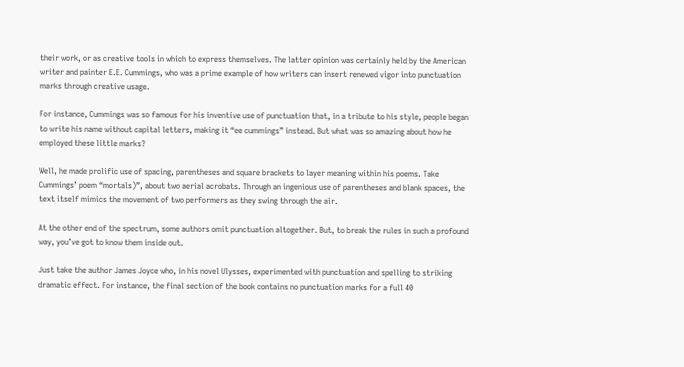their work, or as creative tools in which to express themselves. The latter opinion was certainly held by the American writer and painter E.E. Cummings, who was a prime example of how writers can insert renewed vigor into punctuation marks through creative usage.

For instance, Cummings was so famous for his inventive use of punctuation that, in a tribute to his style, people began to write his name without capital letters, making it “ee cummings” instead. But what was so amazing about how he employed these little marks?

Well, he made prolific use of spacing, parentheses and square brackets to layer meaning within his poems. Take Cummings’ poem “mortals)”, about two aerial acrobats. Through an ingenious use of parentheses and blank spaces, the text itself mimics the movement of two performers as they swing through the air.

At the other end of the spectrum, some authors omit punctuation altogether. But, to break the rules in such a profound way, you’ve got to know them inside out.

Just take the author James Joyce who, in his novel Ulysses, experimented with punctuation and spelling to striking dramatic effect. For instance, the final section of the book contains no punctuation marks for a full 40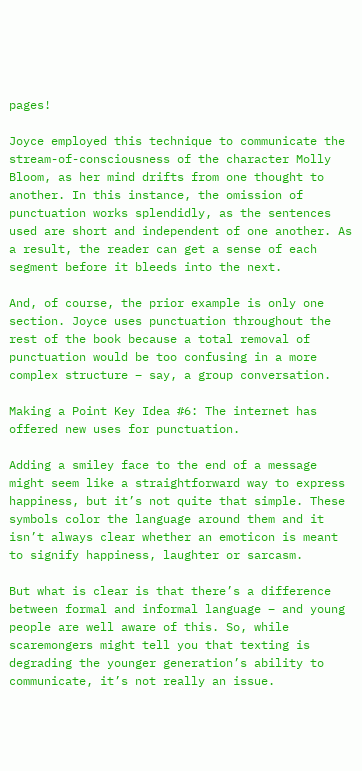pages!

Joyce employed this technique to communicate the stream-of-consciousness of the character Molly Bloom, as her mind drifts from one thought to another. In this instance, the omission of punctuation works splendidly, as the sentences used are short and independent of one another. As a result, the reader can get a sense of each segment before it bleeds into the next.

And, of course, the prior example is only one section. Joyce uses punctuation throughout the rest of the book because a total removal of punctuation would be too confusing in a more complex structure – say, a group conversation.

Making a Point Key Idea #6: The internet has offered new uses for punctuation.

Adding a smiley face to the end of a message might seem like a straightforward way to express happiness, but it’s not quite that simple. These symbols color the language around them and it isn’t always clear whether an emoticon is meant to signify happiness, laughter or sarcasm.

But what is clear is that there’s a difference between formal and informal language – and young people are well aware of this. So, while scaremongers might tell you that texting is degrading the younger generation’s ability to communicate, it’s not really an issue.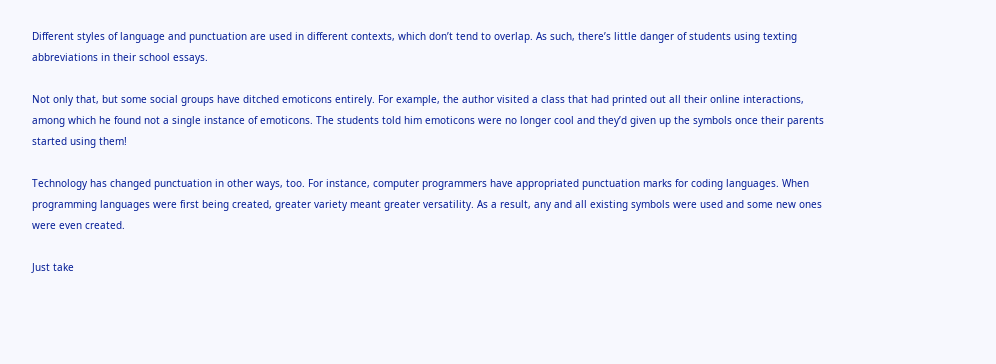Different styles of language and punctuation are used in different contexts, which don’t tend to overlap. As such, there’s little danger of students using texting abbreviations in their school essays.

Not only that, but some social groups have ditched emoticons entirely. For example, the author visited a class that had printed out all their online interactions, among which he found not a single instance of emoticons. The students told him emoticons were no longer cool and they’d given up the symbols once their parents started using them!

Technology has changed punctuation in other ways, too. For instance, computer programmers have appropriated punctuation marks for coding languages. When programming languages were first being created, greater variety meant greater versatility. As a result, any and all existing symbols were used and some new ones were even created.

Just take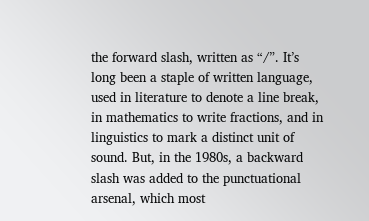the forward slash, written as “/”. It’s long been a staple of written language, used in literature to denote a line break, in mathematics to write fractions, and in linguistics to mark a distinct unit of sound. But, in the 1980s, a backward slash was added to the punctuational arsenal, which most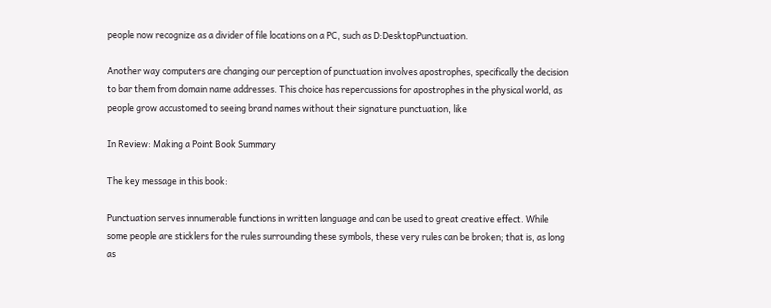people now recognize as a divider of file locations on a PC, such as D:DesktopPunctuation.

Another way computers are changing our perception of punctuation involves apostrophes, specifically the decision to bar them from domain name addresses. This choice has repercussions for apostrophes in the physical world, as people grow accustomed to seeing brand names without their signature punctuation, like

In Review: Making a Point Book Summary

The key message in this book:

Punctuation serves innumerable functions in written language and can be used to great creative effect. While some people are sticklers for the rules surrounding these symbols, these very rules can be broken; that is, as long as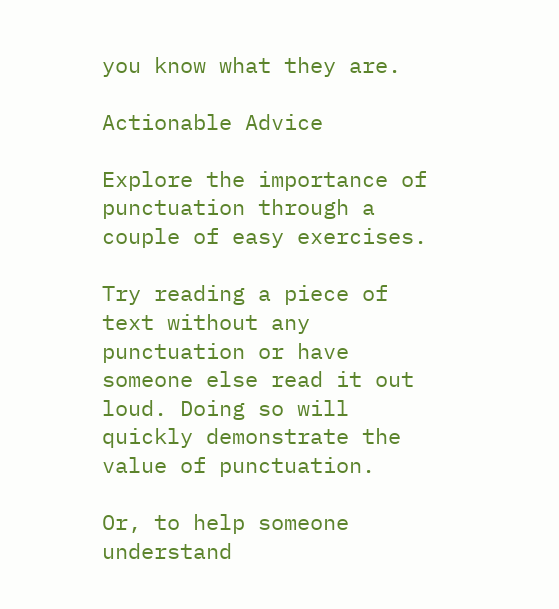you know what they are.

Actionable Advice

Explore the importance of punctuation through a couple of easy exercises.

Try reading a piece of text without any punctuation or have someone else read it out loud. Doing so will quickly demonstrate the value of punctuation.

Or, to help someone understand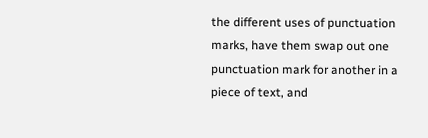the different uses of punctuation marks, have them swap out one punctuation mark for another in a piece of text, and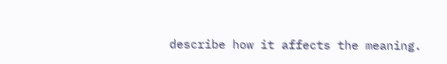describe how it affects the meaning.